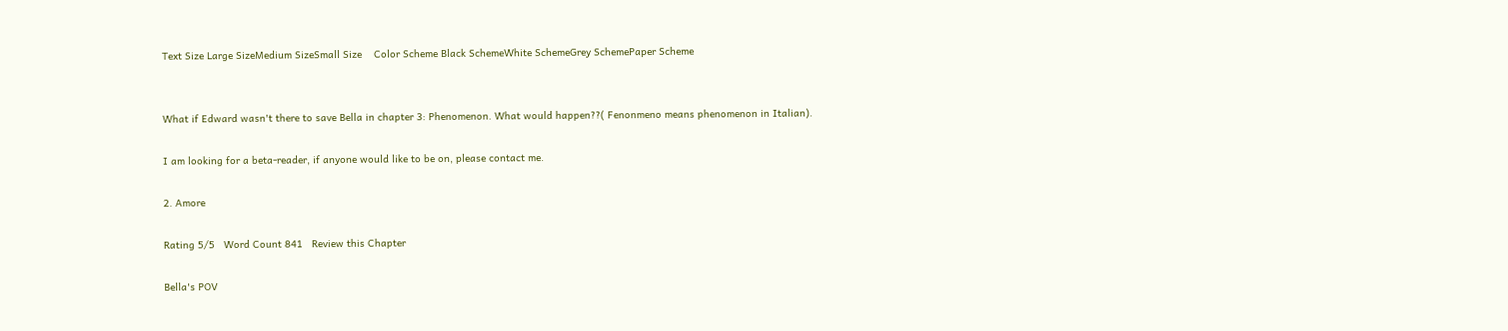Text Size Large SizeMedium SizeSmall Size    Color Scheme Black SchemeWhite SchemeGrey SchemePaper Scheme


What if Edward wasn't there to save Bella in chapter 3: Phenomenon. What would happen??( Fenonmeno means phenomenon in Italian).

I am looking for a beta-reader, if anyone would like to be on, please contact me.

2. Amore

Rating 5/5   Word Count 841   Review this Chapter

Bella's POV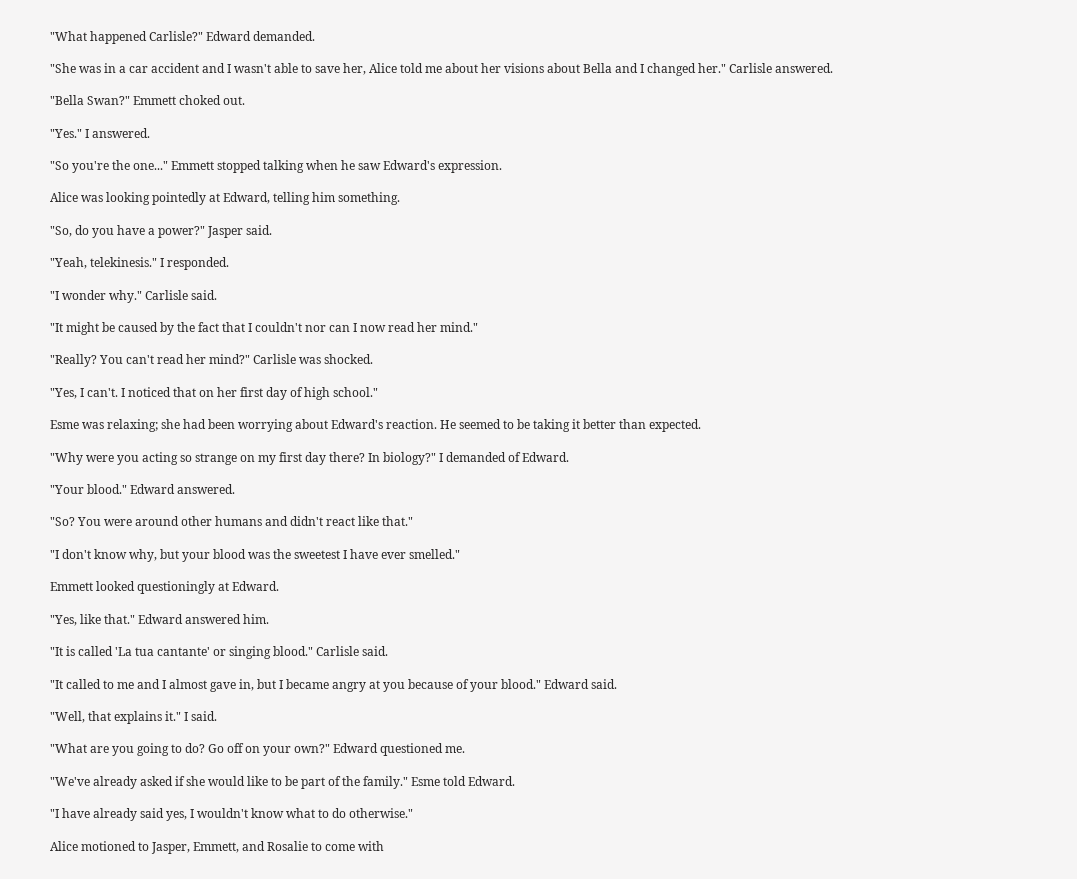"What happened Carlisle?" Edward demanded.

"She was in a car accident and I wasn't able to save her, Alice told me about her visions about Bella and I changed her." Carlisle answered.

"Bella Swan?" Emmett choked out.

"Yes." I answered.

"So you're the one..." Emmett stopped talking when he saw Edward's expression.

Alice was looking pointedly at Edward, telling him something.

"So, do you have a power?" Jasper said.

"Yeah, telekinesis." I responded.

"I wonder why." Carlisle said.

"It might be caused by the fact that I couldn't nor can I now read her mind."

"Really? You can't read her mind?" Carlisle was shocked.

"Yes, I can't. I noticed that on her first day of high school."

Esme was relaxing; she had been worrying about Edward's reaction. He seemed to be taking it better than expected.

"Why were you acting so strange on my first day there? In biology?" I demanded of Edward.

"Your blood." Edward answered.

"So? You were around other humans and didn't react like that."

"I don't know why, but your blood was the sweetest I have ever smelled."

Emmett looked questioningly at Edward.

"Yes, like that." Edward answered him.

"It is called 'La tua cantante' or singing blood." Carlisle said.

"It called to me and I almost gave in, but I became angry at you because of your blood." Edward said.

"Well, that explains it." I said.

"What are you going to do? Go off on your own?" Edward questioned me.

"We've already asked if she would like to be part of the family." Esme told Edward.

"I have already said yes, I wouldn't know what to do otherwise."

Alice motioned to Jasper, Emmett, and Rosalie to come with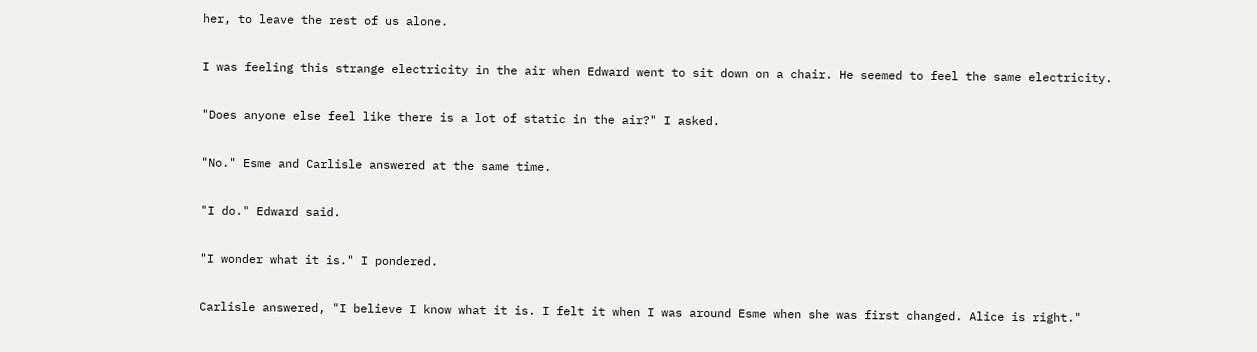her, to leave the rest of us alone.

I was feeling this strange electricity in the air when Edward went to sit down on a chair. He seemed to feel the same electricity.

"Does anyone else feel like there is a lot of static in the air?" I asked.

"No." Esme and Carlisle answered at the same time.

"I do." Edward said.

"I wonder what it is." I pondered.

Carlisle answered, "I believe I know what it is. I felt it when I was around Esme when she was first changed. Alice is right."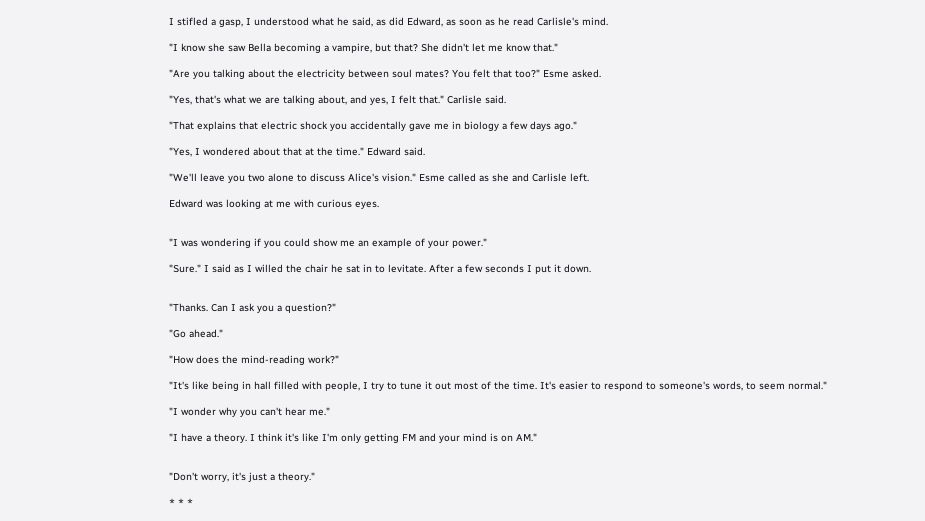I stifled a gasp, I understood what he said, as did Edward, as soon as he read Carlisle's mind.

"I know she saw Bella becoming a vampire, but that? She didn't let me know that."

"Are you talking about the electricity between soul mates? You felt that too?" Esme asked.

"Yes, that's what we are talking about, and yes, I felt that." Carlisle said.

"That explains that electric shock you accidentally gave me in biology a few days ago."

"Yes, I wondered about that at the time." Edward said.

"We'll leave you two alone to discuss Alice's vision." Esme called as she and Carlisle left.

Edward was looking at me with curious eyes.


"I was wondering if you could show me an example of your power."

"Sure." I said as I willed the chair he sat in to levitate. After a few seconds I put it down.


"Thanks. Can I ask you a question?"

"Go ahead."

"How does the mind-reading work?"

"It's like being in hall filled with people, I try to tune it out most of the time. It's easier to respond to someone's words, to seem normal."

"I wonder why you can't hear me."

"I have a theory. I think it's like I'm only getting FM and your mind is on AM."


"Don't worry, it's just a theory."

* * *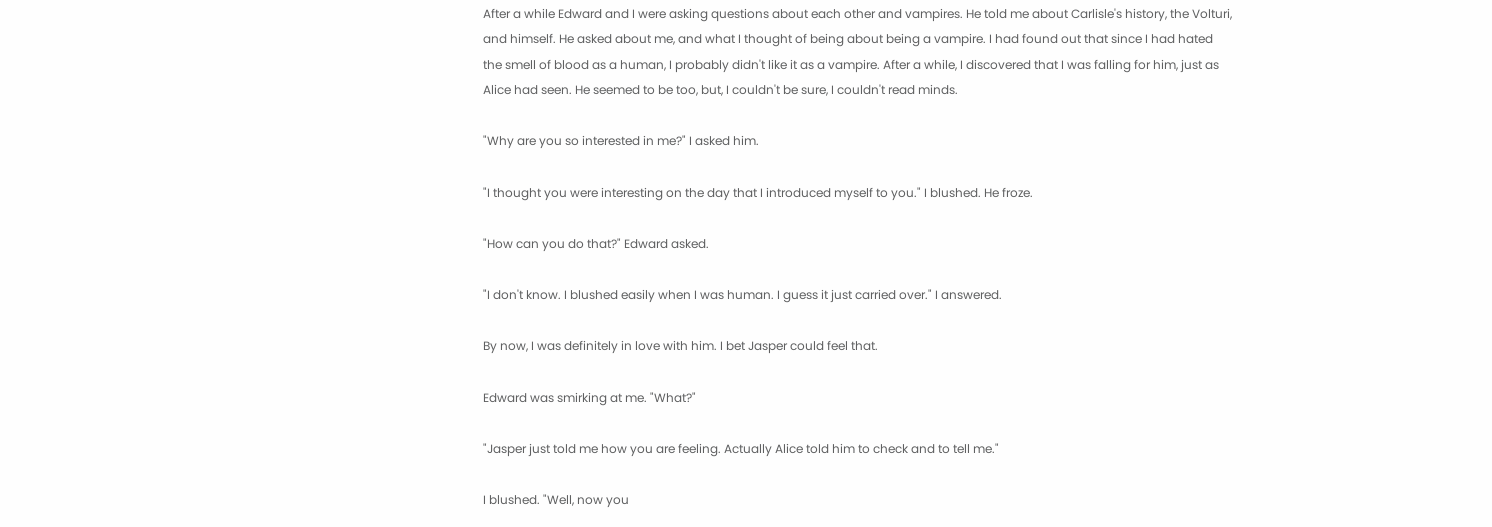After a while Edward and I were asking questions about each other and vampires. He told me about Carlisle's history, the Volturi, and himself. He asked about me, and what I thought of being about being a vampire. I had found out that since I had hated the smell of blood as a human, I probably didn't like it as a vampire. After a while, I discovered that I was falling for him, just as Alice had seen. He seemed to be too, but, I couldn't be sure, I couldn't read minds.

"Why are you so interested in me?" I asked him.

"I thought you were interesting on the day that I introduced myself to you." I blushed. He froze.

"How can you do that?" Edward asked.

"I don't know. I blushed easily when I was human. I guess it just carried over." I answered.

By now, I was definitely in love with him. I bet Jasper could feel that.

Edward was smirking at me. "What?"

"Jasper just told me how you are feeling. Actually Alice told him to check and to tell me."

I blushed. "Well, now you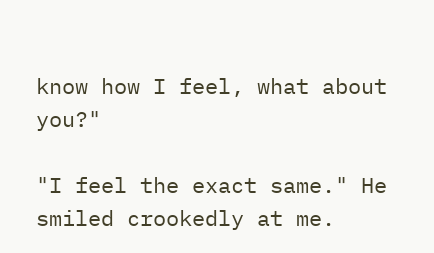know how I feel, what about you?"

"I feel the exact same." He smiled crookedly at me.